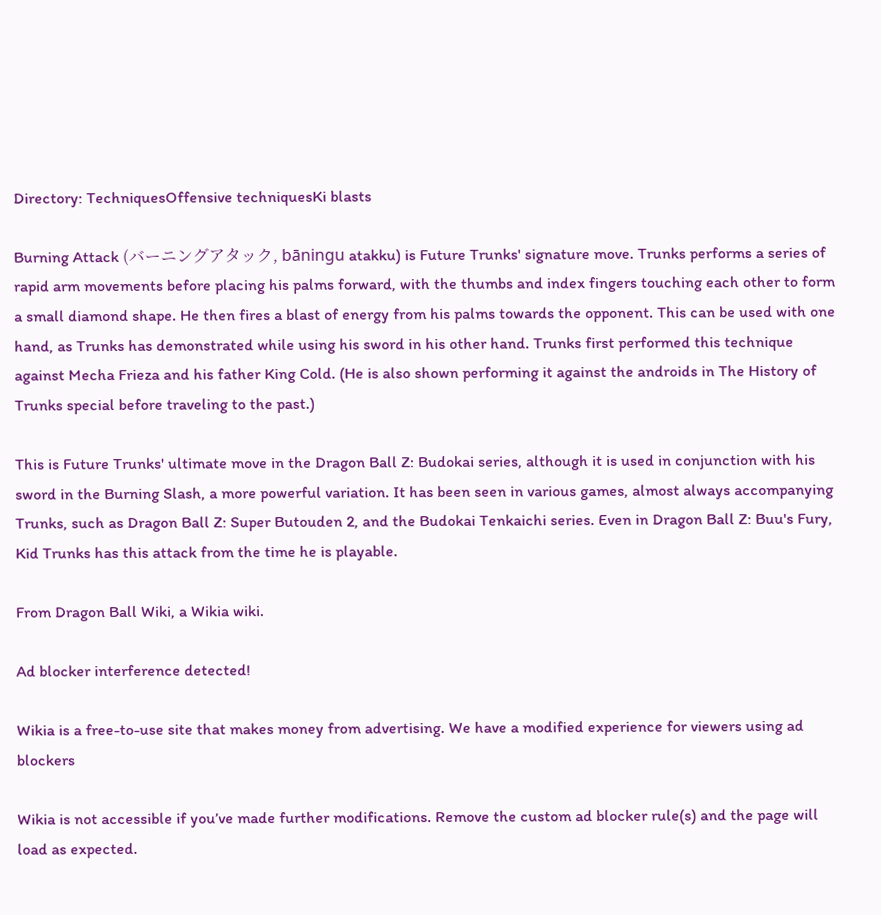Directory: TechniquesOffensive techniquesKi blasts

Burning Attack (バーニングアタック, bāningu atakku) is Future Trunks' signature move. Trunks performs a series of rapid arm movements before placing his palms forward, with the thumbs and index fingers touching each other to form a small diamond shape. He then fires a blast of energy from his palms towards the opponent. This can be used with one hand, as Trunks has demonstrated while using his sword in his other hand. Trunks first performed this technique against Mecha Frieza and his father King Cold. (He is also shown performing it against the androids in The History of Trunks special before traveling to the past.)

This is Future Trunks' ultimate move in the Dragon Ball Z: Budokai series, although it is used in conjunction with his sword in the Burning Slash, a more powerful variation. It has been seen in various games, almost always accompanying Trunks, such as Dragon Ball Z: Super Butouden 2, and the Budokai Tenkaichi series. Even in Dragon Ball Z: Buu's Fury, Kid Trunks has this attack from the time he is playable.

From Dragon Ball Wiki, a Wikia wiki.

Ad blocker interference detected!

Wikia is a free-to-use site that makes money from advertising. We have a modified experience for viewers using ad blockers

Wikia is not accessible if you’ve made further modifications. Remove the custom ad blocker rule(s) and the page will load as expected.